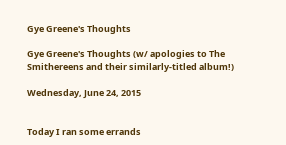Gye Greene's Thoughts

Gye Greene's Thoughts (w/ apologies to The Smithereens and their similarly-titled album!)

Wednesday, June 24, 2015


Today I ran some errands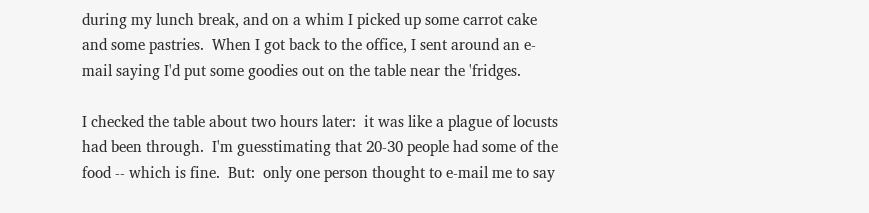during my lunch break, and on a whim I picked up some carrot cake and some pastries.  When I got back to the office, I sent around an e-mail saying I'd put some goodies out on the table near the 'fridges.

I checked the table about two hours later:  it was like a plague of locusts had been through.  I'm guesstimating that 20-30 people had some of the food -- which is fine.  But:  only one person thought to e-mail me to say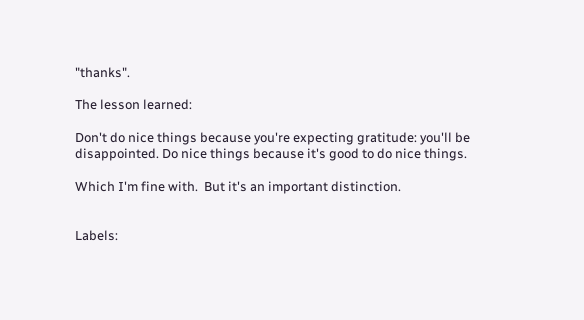"thanks".

The lesson learned:

Don't do nice things because you're expecting gratitude: you'll be disappointed. Do nice things because it's good to do nice things.

Which I'm fine with.  But it's an important distinction.


Labels: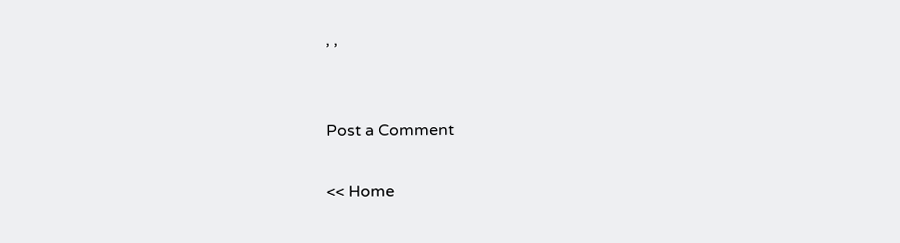, ,


Post a Comment

<< Home